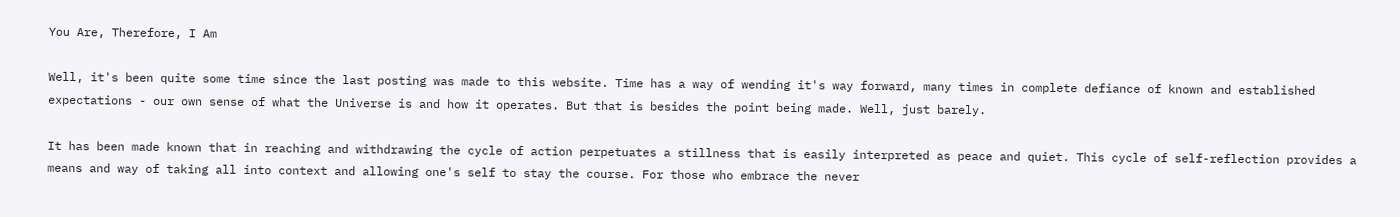You Are, Therefore, I Am

Well, it's been quite some time since the last posting was made to this website. Time has a way of wending it's way forward, many times in complete defiance of known and established expectations - our own sense of what the Universe is and how it operates. But that is besides the point being made. Well, just barely.

It has been made known that in reaching and withdrawing the cycle of action perpetuates a stillness that is easily interpreted as peace and quiet. This cycle of self-reflection provides a means and way of taking all into context and allowing one's self to stay the course. For those who embrace the never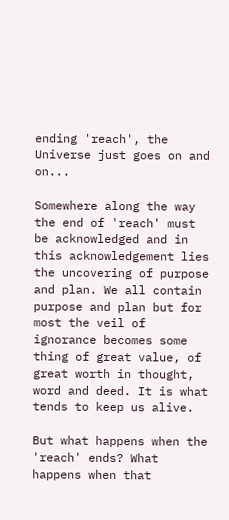ending 'reach', the Universe just goes on and on...

Somewhere along the way the end of 'reach' must be acknowledged and in this acknowledgement lies the uncovering of purpose and plan. We all contain purpose and plan but for most the veil of ignorance becomes some thing of great value, of great worth in thought, word and deed. It is what tends to keep us alive.

But what happens when the 'reach' ends? What happens when that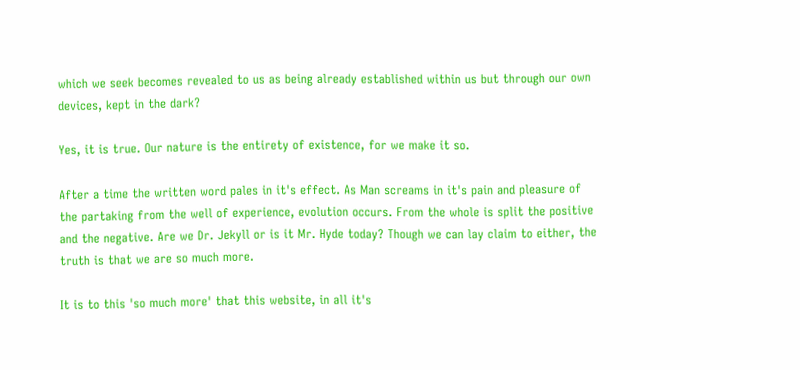which we seek becomes revealed to us as being already established within us but through our own devices, kept in the dark?

Yes, it is true. Our nature is the entirety of existence, for we make it so.

After a time the written word pales in it's effect. As Man screams in it's pain and pleasure of the partaking from the well of experience, evolution occurs. From the whole is split the positive and the negative. Are we Dr. Jekyll or is it Mr. Hyde today? Though we can lay claim to either, the truth is that we are so much more.

It is to this 'so much more' that this website, in all it's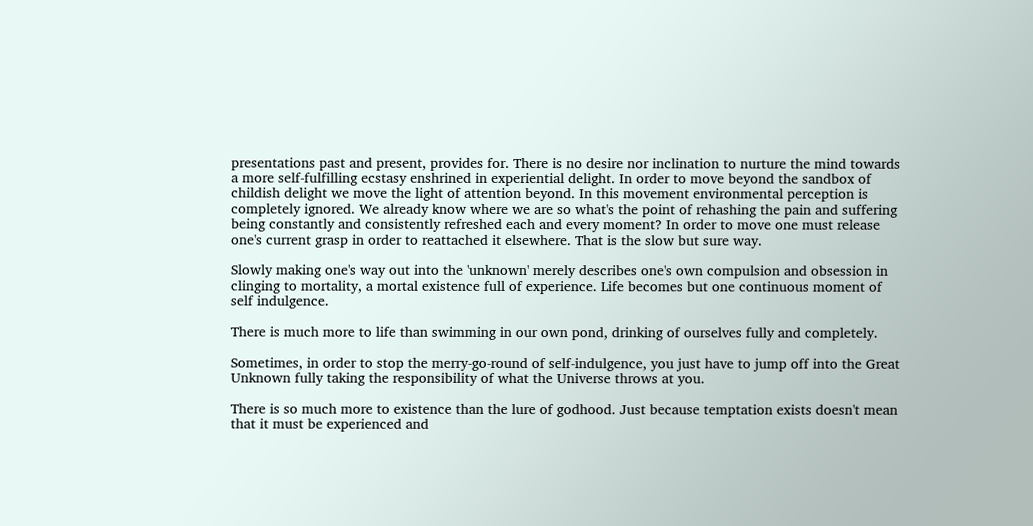presentations past and present, provides for. There is no desire nor inclination to nurture the mind towards a more self-fulfilling ecstasy enshrined in experiential delight. In order to move beyond the sandbox of childish delight we move the light of attention beyond. In this movement environmental perception is completely ignored. We already know where we are so what's the point of rehashing the pain and suffering being constantly and consistently refreshed each and every moment? In order to move one must release one's current grasp in order to reattached it elsewhere. That is the slow but sure way.

Slowly making one's way out into the 'unknown' merely describes one's own compulsion and obsession in clinging to mortality, a mortal existence full of experience. Life becomes but one continuous moment of self indulgence.

There is much more to life than swimming in our own pond, drinking of ourselves fully and completely.

Sometimes, in order to stop the merry-go-round of self-indulgence, you just have to jump off into the Great Unknown fully taking the responsibility of what the Universe throws at you.

There is so much more to existence than the lure of godhood. Just because temptation exists doesn't mean that it must be experienced and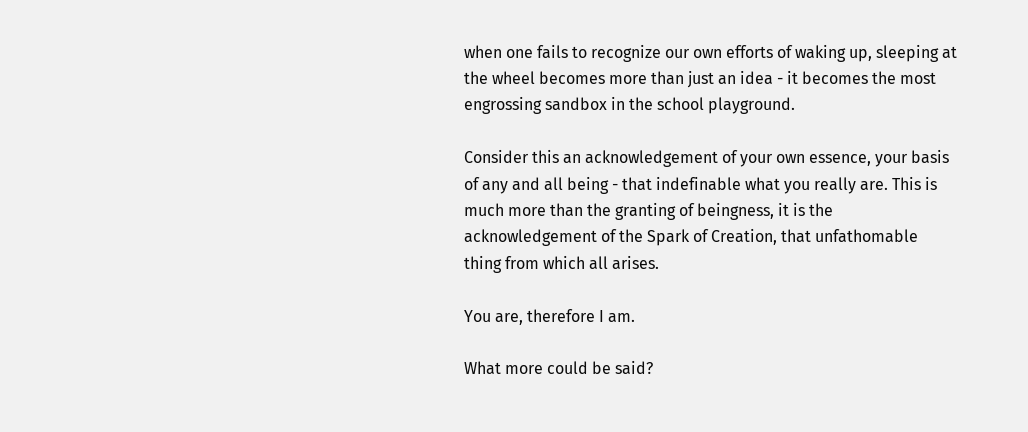when one fails to recognize our own efforts of waking up, sleeping at the wheel becomes more than just an idea - it becomes the most engrossing sandbox in the school playground.

Consider this an acknowledgement of your own essence, your basis of any and all being - that indefinable what you really are. This is much more than the granting of beingness, it is the acknowledgement of the Spark of Creation, that unfathomable thing from which all arises.

You are, therefore I am.

What more could be said?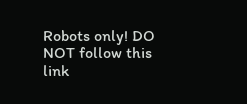Robots only! DO NOT follow this link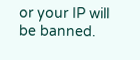or your IP will be banned.